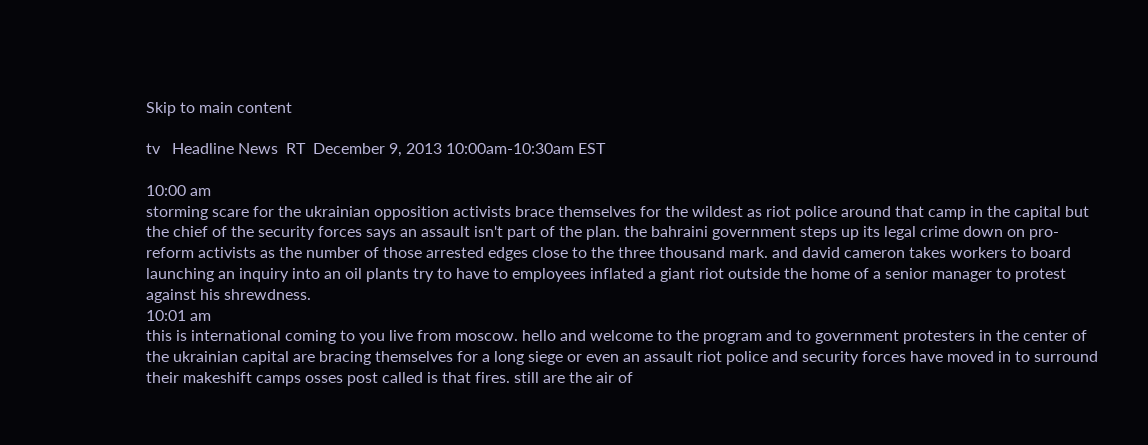Skip to main content

tv   Headline News  RT  December 9, 2013 10:00am-10:30am EST

10:00 am
storming scare for the ukrainian opposition activists brace themselves for the wildest as riot police around that camp in the capital but the chief of the security forces says an assault isn't part of the plan. the bahraini government steps up its legal crime down on pro-reform activists as the number of those arrested edges close to the three thousand mark. and david cameron takes workers to board launching an inquiry into an oil plants try to have to employees inflated a giant riot outside the home of a senior manager to protest against his shrewdness.
10:01 am
this is international coming to you live from moscow. hello and welcome to the program and to government protesters in the center of the ukrainian capital are bracing themselves for a long siege or even an assault riot police and security forces have moved in to surround their makeshift camps osses post called is that fires. still are the air of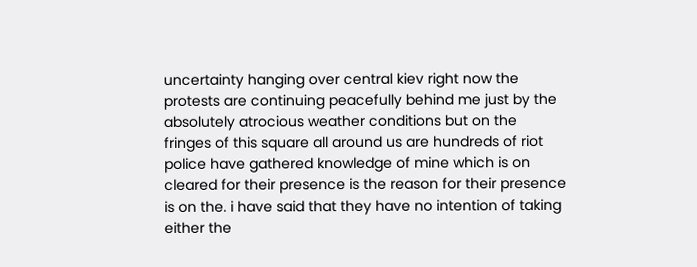uncertainty hanging over central kiev right now the protests are continuing peacefully behind me just by the absolutely atrocious weather conditions but on the fringes of this square all around us are hundreds of riot police have gathered knowledge of mine which is on cleared for their presence is the reason for their presence is on the. i have said that they have no intention of taking either the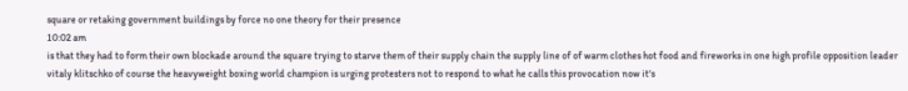square or retaking government buildings by force no one theory for their presence
10:02 am
is that they had to form their own blockade around the square trying to starve them of their supply chain the supply line of of warm clothes hot food and fireworks in one high profile opposition leader vitaly klitschko of course the heavyweight boxing world champion is urging protesters not to respond to what he calls this provocation now it's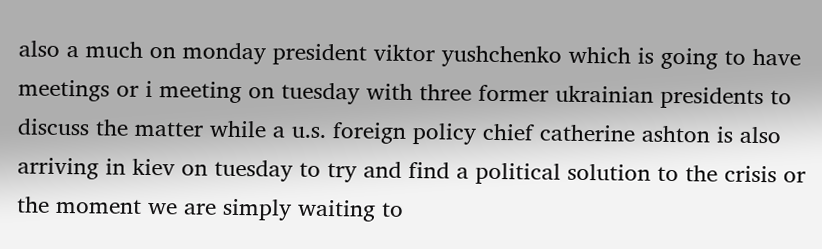also a much on monday president viktor yushchenko which is going to have meetings or i meeting on tuesday with three former ukrainian presidents to discuss the matter while a u.s. foreign policy chief catherine ashton is also arriving in kiev on tuesday to try and find a political solution to the crisis or the moment we are simply waiting to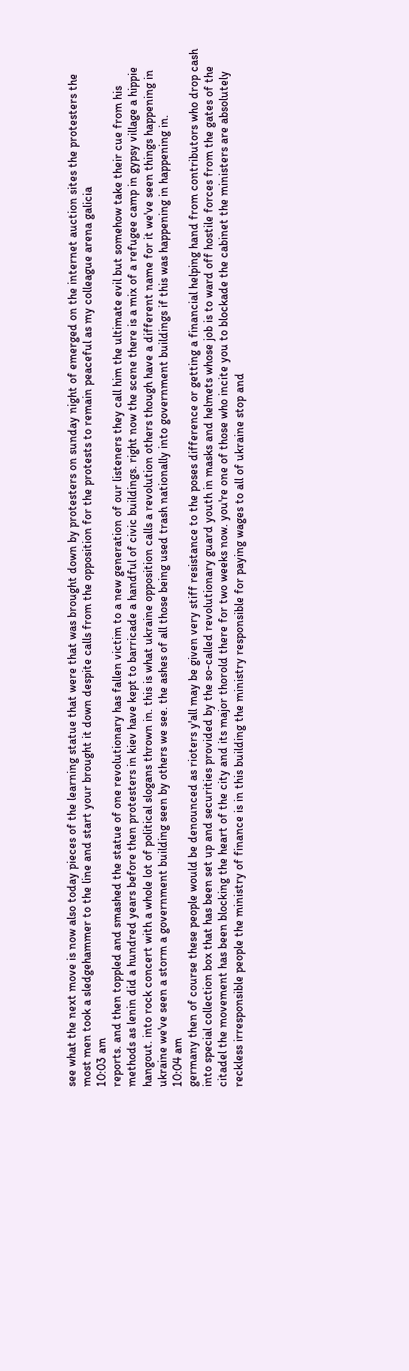see what the next move is now also today pieces of the learning statue that were that was brought down by protesters on sunday night of emerged on the internet auction sites the protesters the most men took a sledgehammer to the line and start your brought it down despite calls from the opposition for the protests to remain peaceful as my colleague arena galicia
10:03 am
reports. and then toppled and smashed the statue of one revolutionary has fallen victim to a new generation of our listeners they call him the ultimate evil but somehow take their cue from his methods as lenin did a hundred years before then protesters in kiev have kept to barricade a handful of civic buildings. right now the scene there is a mix of a refugee camp in gypsy village a hippie hangout. into rock concert with a whole lot of political slogans thrown in. this is what ukraine opposition calls a revolution others though have a different name for it we've seen things happening in ukraine we've seen a storm a government building seen by others we see. the ashes of all those being used trash nationally into government buildings if this was happening in happening in.
10:04 am
germany then of course these people would be denounced as rioters y'all may be given very stiff resistance to the poses difference or getting a financial helping hand from contributors who drop cash into special collection box that has been set up and securities provided by the so-called revolutionary guard youth in masks and helmets whose job is to ward off hostile forces from the gates of the citadel the movement has been blocking the heart of the city and its major thorold there for two weeks now. you're one of those who incite you to blockade the cabinet the ministers are absolutely reckless irresponsible people the ministry of finance is in this building the ministry responsible for paying wages to all of ukraine stop and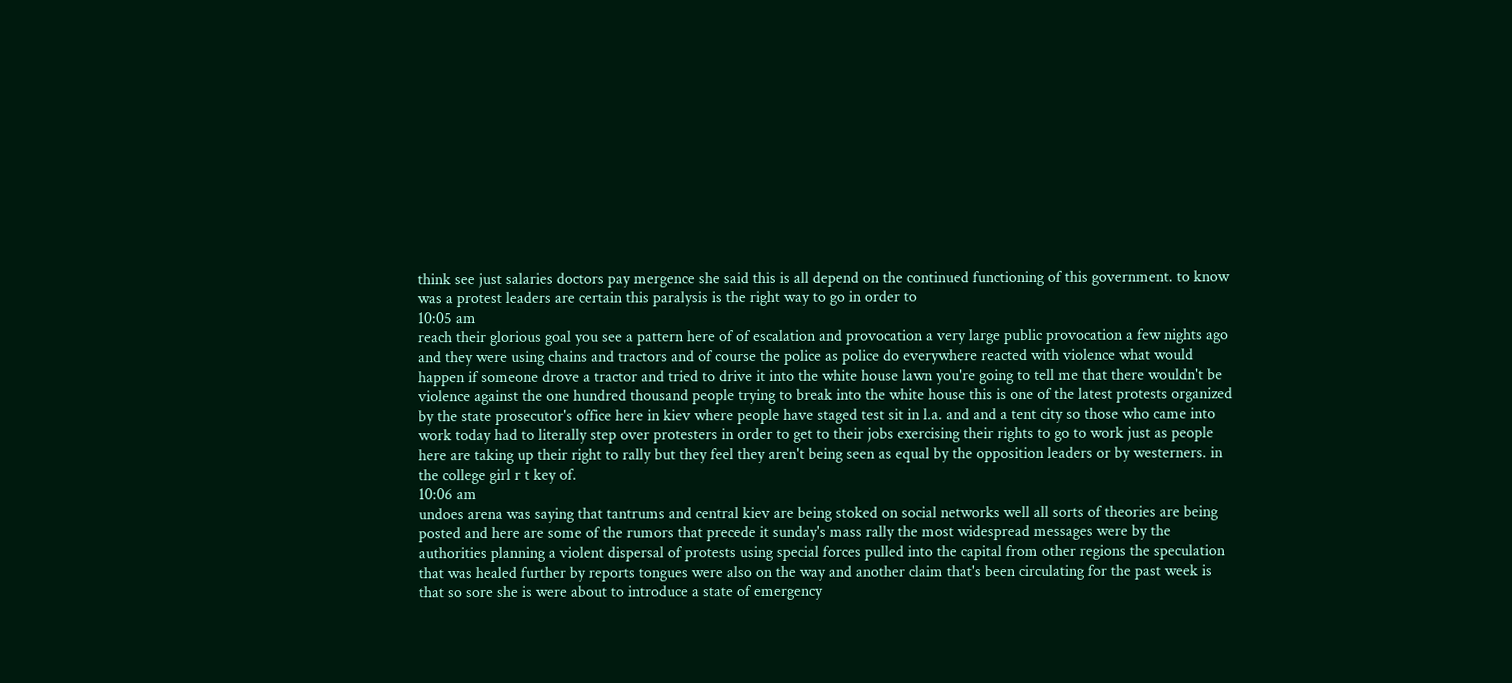think see just salaries doctors pay mergence she said this is all depend on the continued functioning of this government. to know was a protest leaders are certain this paralysis is the right way to go in order to
10:05 am
reach their glorious goal you see a pattern here of of escalation and provocation a very large public provocation a few nights ago and they were using chains and tractors and of course the police as police do everywhere reacted with violence what would happen if someone drove a tractor and tried to drive it into the white house lawn you're going to tell me that there wouldn't be violence against the one hundred thousand people trying to break into the white house this is one of the latest protests organized by the state prosecutor's office here in kiev where people have staged test sit in l.a. and and a tent city so those who came into work today had to literally step over protesters in order to get to their jobs exercising their rights to go to work just as people here are taking up their right to rally but they feel they aren't being seen as equal by the opposition leaders or by westerners. in the college girl r t key of.
10:06 am
undoes arena was saying that tantrums and central kiev are being stoked on social networks well all sorts of theories are being posted and here are some of the rumors that precede it sunday's mass rally the most widespread messages were by the authorities planning a violent dispersal of protests using special forces pulled into the capital from other regions the speculation that was healed further by reports tongues were also on the way and another claim that's been circulating for the past week is that so sore she is were about to introduce a state of emergency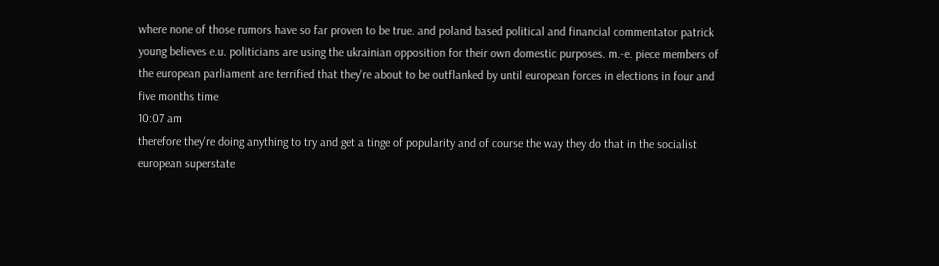where none of those rumors have so far proven to be true. and poland based political and financial commentator patrick young believes e.u. politicians are using the ukrainian opposition for their own domestic purposes. m.-e. piece members of the european parliament are terrified that they're about to be outflanked by until european forces in elections in four and five months time
10:07 am
therefore they're doing anything to try and get a tinge of popularity and of course the way they do that in the socialist european superstate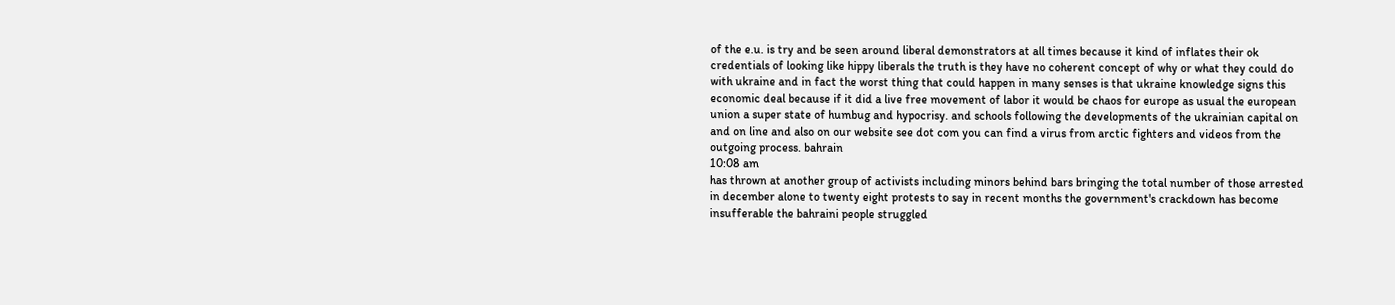of the e.u. is try and be seen around liberal demonstrators at all times because it kind of inflates their ok credentials of looking like hippy liberals the truth is they have no coherent concept of why or what they could do with ukraine and in fact the worst thing that could happen in many senses is that ukraine knowledge signs this economic deal because if it did a live free movement of labor it would be chaos for europe as usual the european union a super state of humbug and hypocrisy. and schools following the developments of the ukrainian capital on and on line and also on our website see dot com you can find a virus from arctic fighters and videos from the outgoing process. bahrain
10:08 am
has thrown at another group of activists including minors behind bars bringing the total number of those arrested in december alone to twenty eight protests to say in recent months the government's crackdown has become insufferable the bahraini people struggled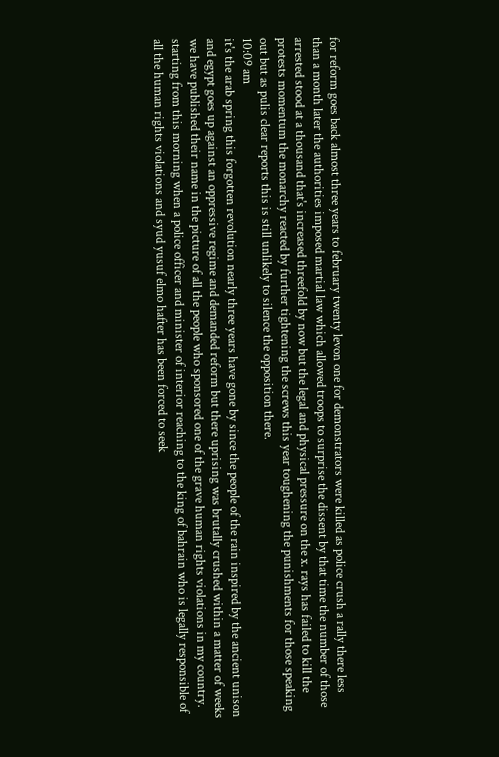for reform goes back almost three years to february twenty levon one for demonstrators were killed as police crush a rally there less than a month later the authorities imposed martial law which allowed troops to surprise the dissent by that time the number of those arrested stood at a thousand that's increased threefold by now but the legal and physical pressure on the x. rays has failed to kill the protests momentum the monarchy reacted by further tightening the screws this year toughening the punishments for those speaking out but as pulis clear reports this is still unlikely to silence the opposition there.
10:09 am
it's the arab spring this forgotten revolution nearly three years have gone by since the people of the rain inspired by the ancient unison and egypt goes up against an oppressive regime and demanded reform but there uprising was brutally crushed within a matter of weeks we have published their name in the picture of all the people who sponsored one of the grave human rights violations in my country. starting from this morning when a police officer and minister of interior reaching to the king of bahrain who is legally responsible of all the human rights violations and syud yusuf elmo hafter has been forced to seek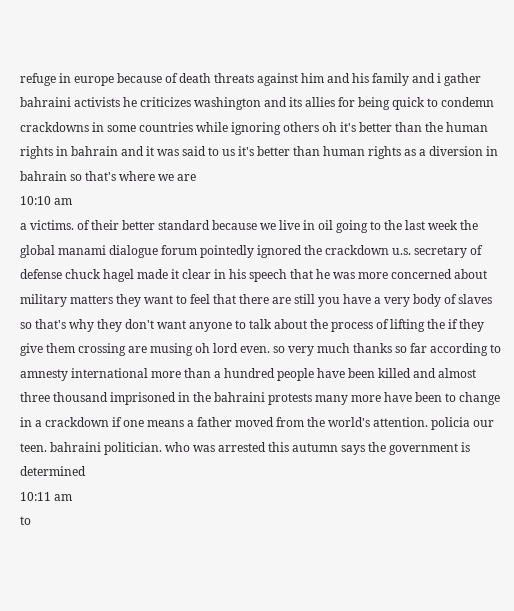refuge in europe because of death threats against him and his family and i gather bahraini activists he criticizes washington and its allies for being quick to condemn crackdowns in some countries while ignoring others oh it's better than the human rights in bahrain and it was said to us it's better than human rights as a diversion in bahrain so that's where we are
10:10 am
a victims. of their better standard because we live in oil going to the last week the global manami dialogue forum pointedly ignored the crackdown u.s. secretary of defense chuck hagel made it clear in his speech that he was more concerned about military matters they want to feel that there are still you have a very body of slaves so that's why they don't want anyone to talk about the process of lifting the if they give them crossing are musing oh lord even. so very much thanks so far according to amnesty international more than a hundred people have been killed and almost three thousand imprisoned in the bahraini protests many more have been to change in a crackdown if one means a father moved from the world's attention. policia our teen. bahraini politician. who was arrested this autumn says the government is determined
10:11 am
to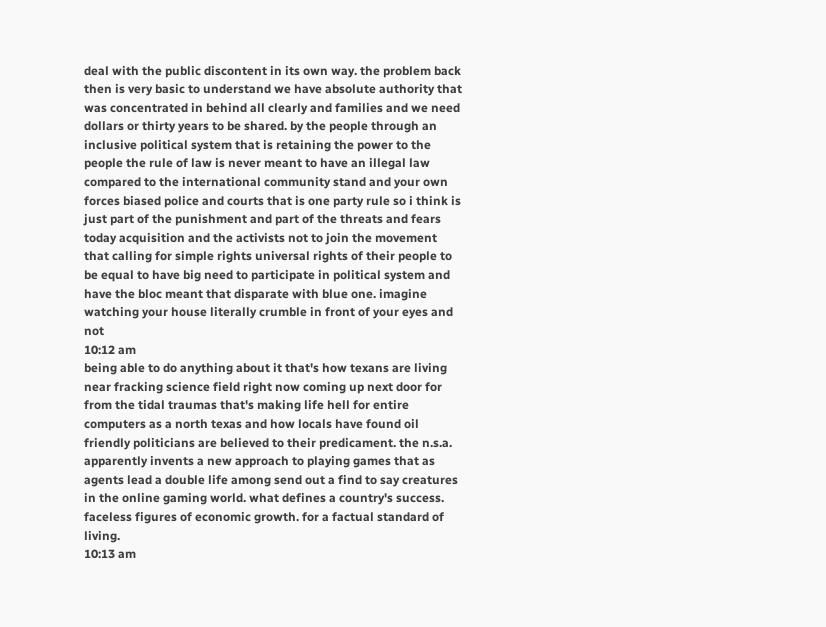deal with the public discontent in its own way. the problem back then is very basic to understand we have absolute authority that was concentrated in behind all clearly and families and we need dollars or thirty years to be shared. by the people through an inclusive political system that is retaining the power to the people the rule of law is never meant to have an illegal law compared to the international community stand and your own forces biased police and courts that is one party rule so i think is just part of the punishment and part of the threats and fears today acquisition and the activists not to join the movement that calling for simple rights universal rights of their people to be equal to have big need to participate in political system and have the bloc meant that disparate with blue one. imagine watching your house literally crumble in front of your eyes and not
10:12 am
being able to do anything about it that's how texans are living near fracking science field right now coming up next door for from the tidal traumas that's making life hell for entire computers as a north texas and how locals have found oil friendly politicians are believed to their predicament. the n.s.a. apparently invents a new approach to playing games that as agents lead a double life among send out a find to say creatures in the online gaming world. what defines a country's success. faceless figures of economic growth. for a factual standard of living.
10:13 am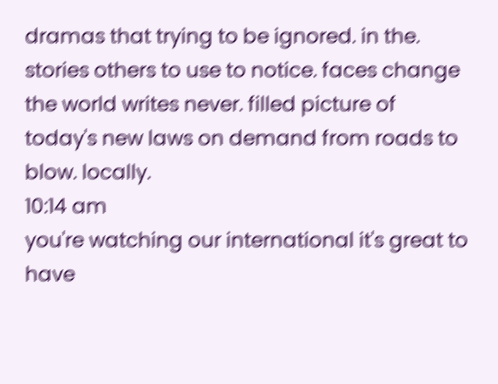dramas that trying to be ignored. in the. stories others to use to notice. faces change the world writes never. filled picture of today's new laws on demand from roads to blow. locally.
10:14 am
you're watching our international it's great to have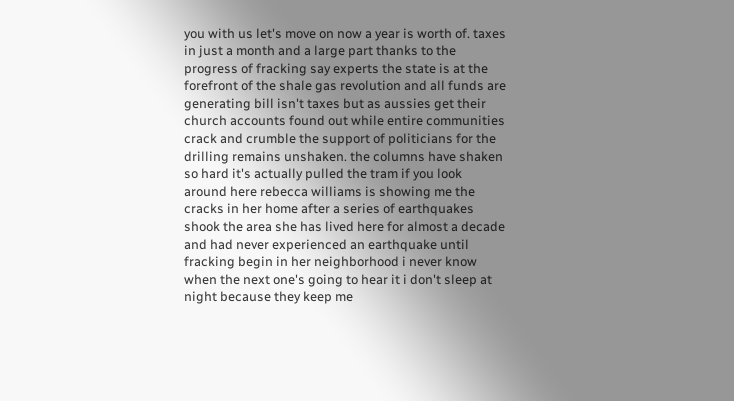you with us let's move on now a year is worth of. taxes in just a month and a large part thanks to the progress of fracking say experts the state is at the forefront of the shale gas revolution and all funds are generating bill isn't taxes but as aussies get their church accounts found out while entire communities crack and crumble the support of politicians for the drilling remains unshaken. the columns have shaken so hard it's actually pulled the tram if you look around here rebecca williams is showing me the cracks in her home after a series of earthquakes shook the area she has lived here for almost a decade and had never experienced an earthquake until fracking begin in her neighborhood i never know when the next one's going to hear it i don't sleep at night because they keep me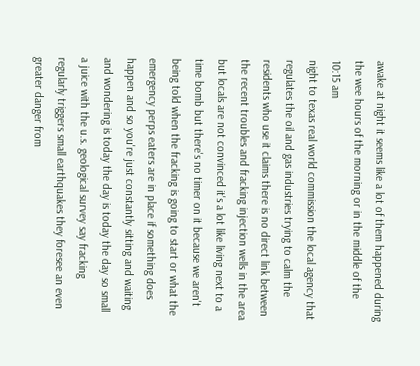awake at night it seems like a lot of them happened during the wee hours of the morning or in the middle of the
10:15 am
night to texas real world commission the local agency that regulates the oil and gas industries trying to calm the residents who use it claims there is no direct link between the recent troubles and fracking injection wells in the area but locals are not convinced it's a lot like living next to a time bomb but there's no timer on it because we aren't being told when the fracking is going to start or what the emergency perps eaters are in place if something does happen and so you're just constantly sitting and waiting and wondering is today the day is today the day so small a juice with the u.s. geological survey say fracking regularly triggers small earthquakes they foresee an even greater danger from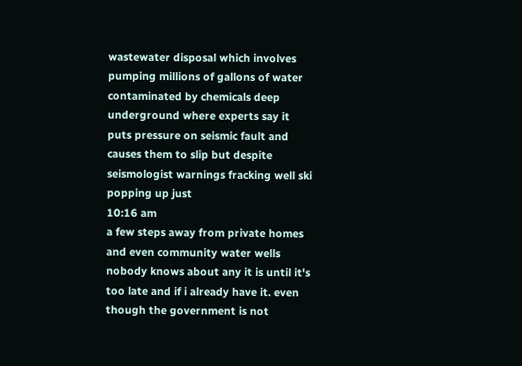wastewater disposal which involves pumping millions of gallons of water contaminated by chemicals deep underground where experts say it puts pressure on seismic fault and causes them to slip but despite seismologist warnings fracking well ski popping up just
10:16 am
a few steps away from private homes and even community water wells nobody knows about any it is until it's too late and if i already have it. even though the government is not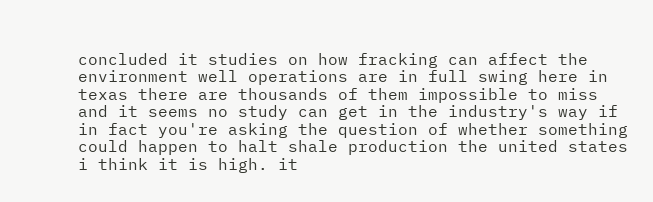concluded it studies on how fracking can affect the environment well operations are in full swing here in texas there are thousands of them impossible to miss and it seems no study can get in the industry's way if in fact you're asking the question of whether something could happen to halt shale production the united states i think it is high. it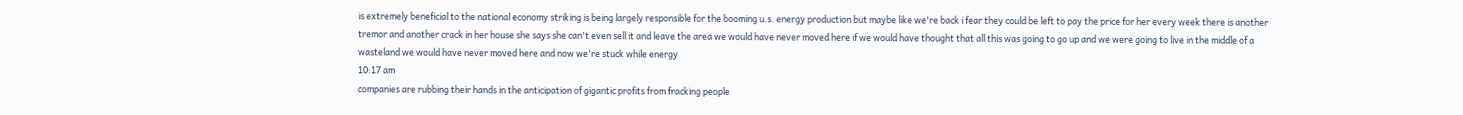is extremely beneficial to the national economy striking is being largely responsible for the booming u.s. energy production but maybe like we're back i fear they could be left to pay the price for her every week there is another tremor and another crack in her house she says she can't even sell it and leave the area we would have never moved here if we would have thought that all this was going to go up and we were going to live in the middle of a wasteland we would have never moved here and now we're stuck while energy
10:17 am
companies are rubbing their hands in the anticipation of gigantic profits from fracking people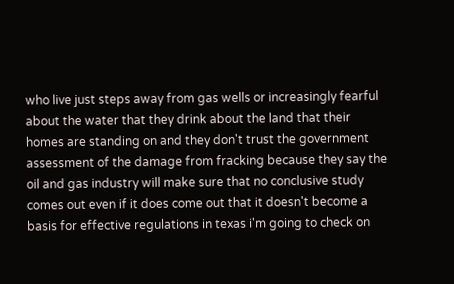who live just steps away from gas wells or increasingly fearful about the water that they drink about the land that their homes are standing on and they don't trust the government assessment of the damage from fracking because they say the oil and gas industry will make sure that no conclusive study comes out even if it does come out that it doesn't become a basis for effective regulations in texas i'm going to check on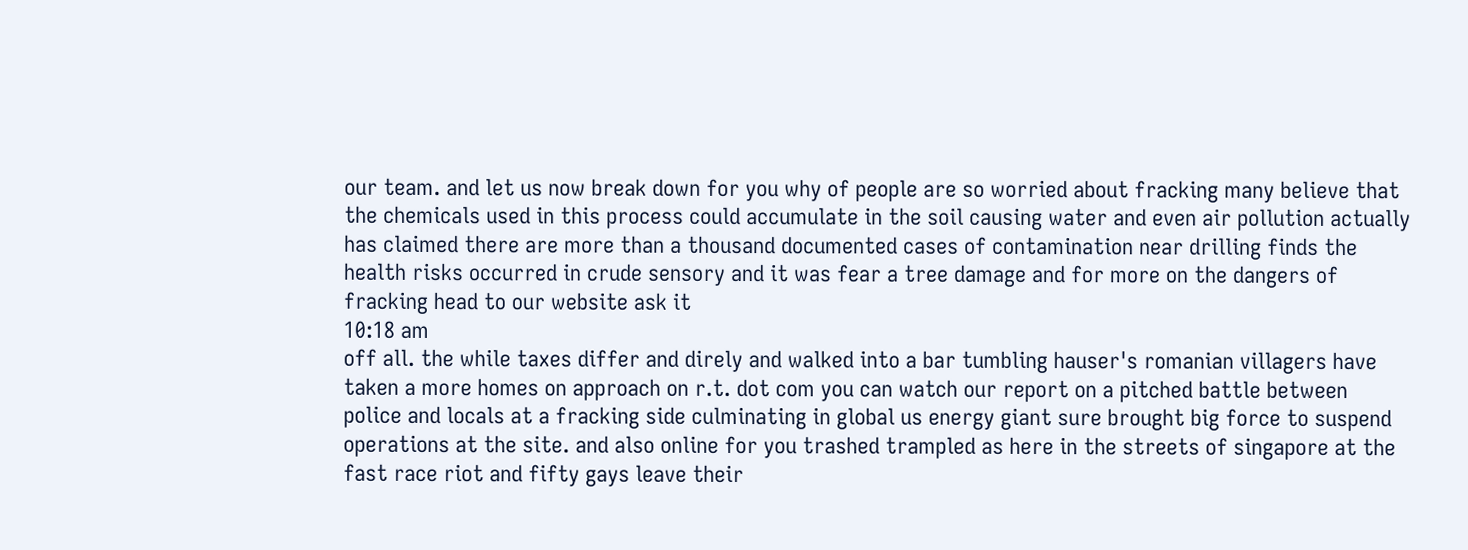our team. and let us now break down for you why of people are so worried about fracking many believe that the chemicals used in this process could accumulate in the soil causing water and even air pollution actually has claimed there are more than a thousand documented cases of contamination near drilling finds the health risks occurred in crude sensory and it was fear a tree damage and for more on the dangers of fracking head to our website ask it
10:18 am
off all. the while taxes differ and direly and walked into a bar tumbling hauser's romanian villagers have taken a more homes on approach on r.t. dot com you can watch our report on a pitched battle between police and locals at a fracking side culminating in global us energy giant sure brought big force to suspend operations at the site. and also online for you trashed trampled as here in the streets of singapore at the fast race riot and fifty gays leave their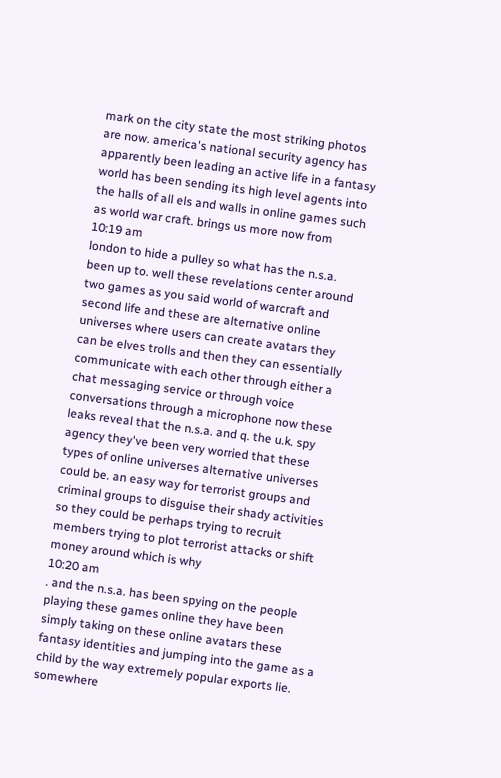mark on the city state the most striking photos are now. america's national security agency has apparently been leading an active life in a fantasy world has been sending its high level agents into the halls of all els and walls in online games such as world war craft. brings us more now from
10:19 am
london to hide a pulley so what has the n.s.a. been up to. well these revelations center around two games as you said world of warcraft and second life and these are alternative online universes where users can create avatars they can be elves trolls and then they can essentially communicate with each other through either a chat messaging service or through voice conversations through a microphone now these leaks reveal that the n.s.a. and q. the u.k. spy agency they've been very worried that these types of online universes alternative universes could be. an easy way for terrorist groups and criminal groups to disguise their shady activities so they could be perhaps trying to recruit members trying to plot terrorist attacks or shift money around which is why
10:20 am
. and the n.s.a. has been spying on the people playing these games online they have been simply taking on these online avatars these fantasy identities and jumping into the game as a child by the way extremely popular exports lie. somewhere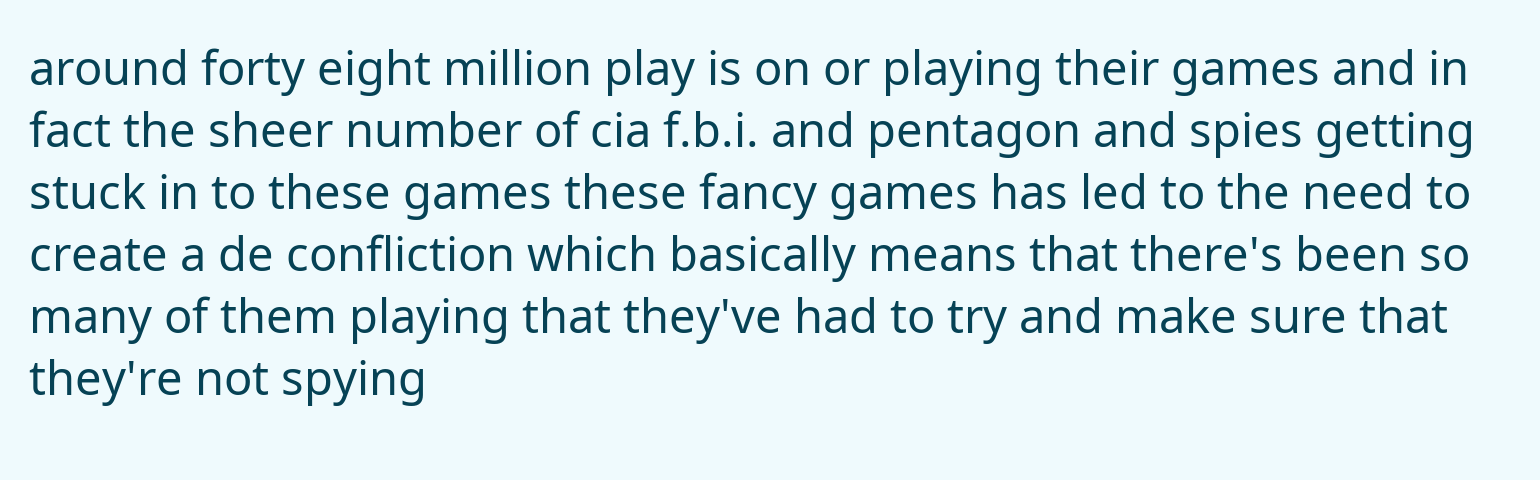around forty eight million play is on or playing their games and in fact the sheer number of cia f.b.i. and pentagon and spies getting stuck in to these games these fancy games has led to the need to create a de confliction which basically means that there's been so many of them playing that they've had to try and make sure that they're not spying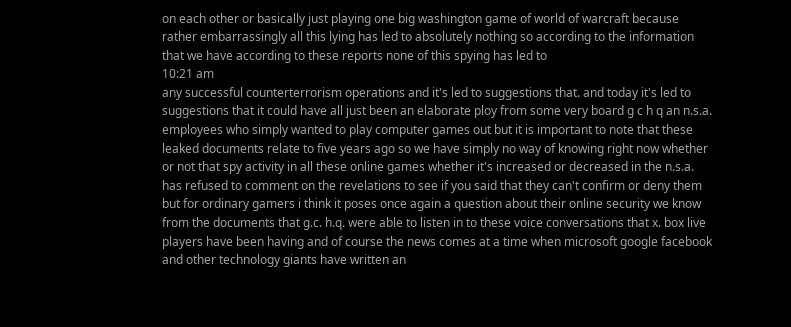on each other or basically just playing one big washington game of world of warcraft because rather embarrassingly all this lying has led to absolutely nothing so according to the information that we have according to these reports none of this spying has led to
10:21 am
any successful counterterrorism operations and it's led to suggestions that. and today it's led to suggestions that it could have all just been an elaborate ploy from some very board g c h q an n.s.a. employees who simply wanted to play computer games out but it is important to note that these leaked documents relate to five years ago so we have simply no way of knowing right now whether or not that spy activity in all these online games whether it's increased or decreased in the n.s.a. has refused to comment on the revelations to see if you said that they can't confirm or deny them but for ordinary gamers i think it poses once again a question about their online security we know from the documents that g.c. h.q. were able to listen in to these voice conversations that x. box live players have been having and of course the news comes at a time when microsoft google facebook and other technology giants have written an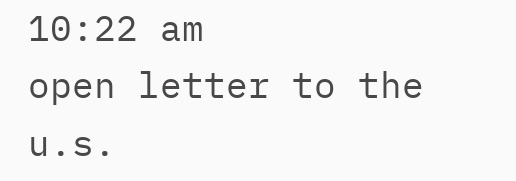10:22 am
open letter to the u.s.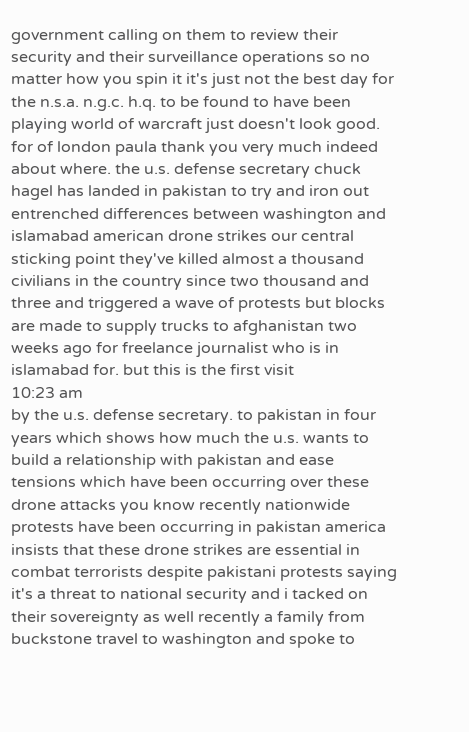government calling on them to review their security and their surveillance operations so no matter how you spin it it's just not the best day for the n.s.a. n.g.c. h.q. to be found to have been playing world of warcraft just doesn't look good. for of london paula thank you very much indeed about where. the u.s. defense secretary chuck hagel has landed in pakistan to try and iron out entrenched differences between washington and islamabad american drone strikes our central sticking point they've killed almost a thousand civilians in the country since two thousand and three and triggered a wave of protests but blocks are made to supply trucks to afghanistan two weeks ago for freelance journalist who is in islamabad for. but this is the first visit
10:23 am
by the u.s. defense secretary. to pakistan in four years which shows how much the u.s. wants to build a relationship with pakistan and ease tensions which have been occurring over these drone attacks you know recently nationwide protests have been occurring in pakistan america insists that these drone strikes are essential in combat terrorists despite pakistani protests saying it's a threat to national security and i tacked on their sovereignty as well recently a family from buckstone travel to washington and spoke to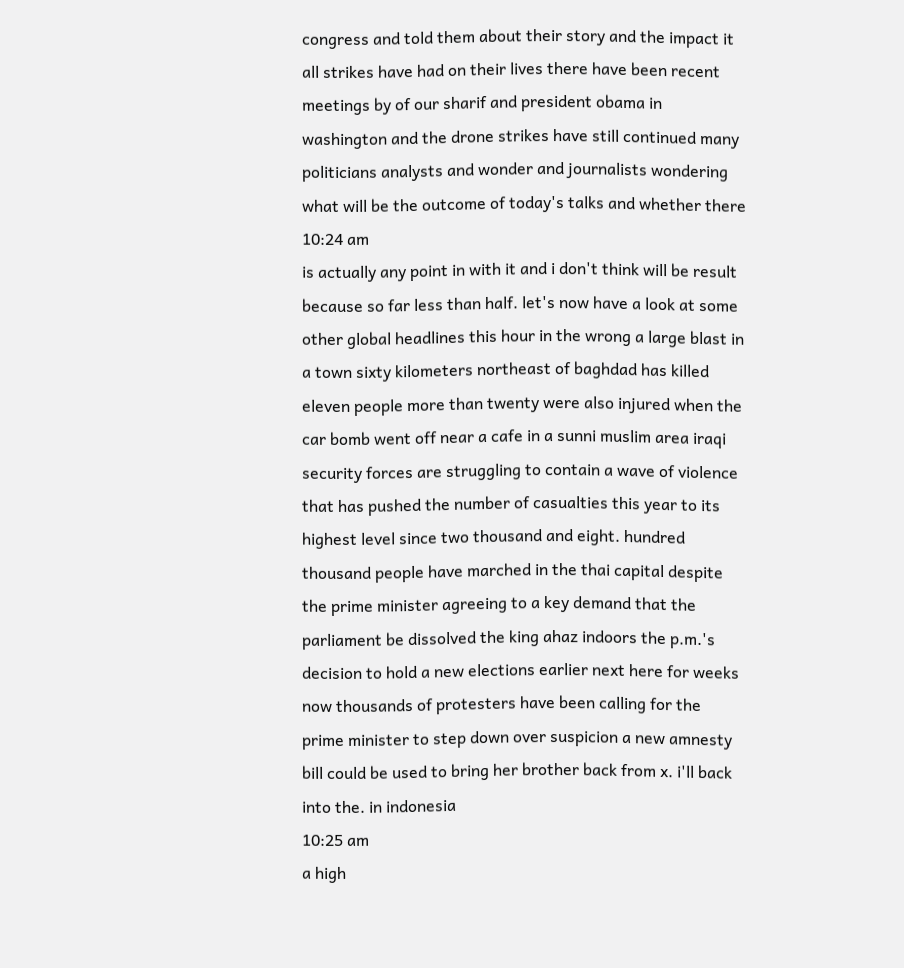congress and told them about their story and the impact it all strikes have had on their lives there have been recent meetings by of our sharif and president obama in washington and the drone strikes have still continued many politicians analysts and wonder and journalists wondering what will be the outcome of today's talks and whether there
10:24 am
is actually any point in with it and i don't think will be result because so far less than half. let's now have a look at some other global headlines this hour in the wrong a large blast in a town sixty kilometers northeast of baghdad has killed eleven people more than twenty were also injured when the car bomb went off near a cafe in a sunni muslim area iraqi security forces are struggling to contain a wave of violence that has pushed the number of casualties this year to its highest level since two thousand and eight. hundred thousand people have marched in the thai capital despite the prime minister agreeing to a key demand that the parliament be dissolved the king ahaz indoors the p.m.'s decision to hold a new elections earlier next here for weeks now thousands of protesters have been calling for the prime minister to step down over suspicion a new amnesty bill could be used to bring her brother back from x. i'll back into the. in indonesia
10:25 am
a high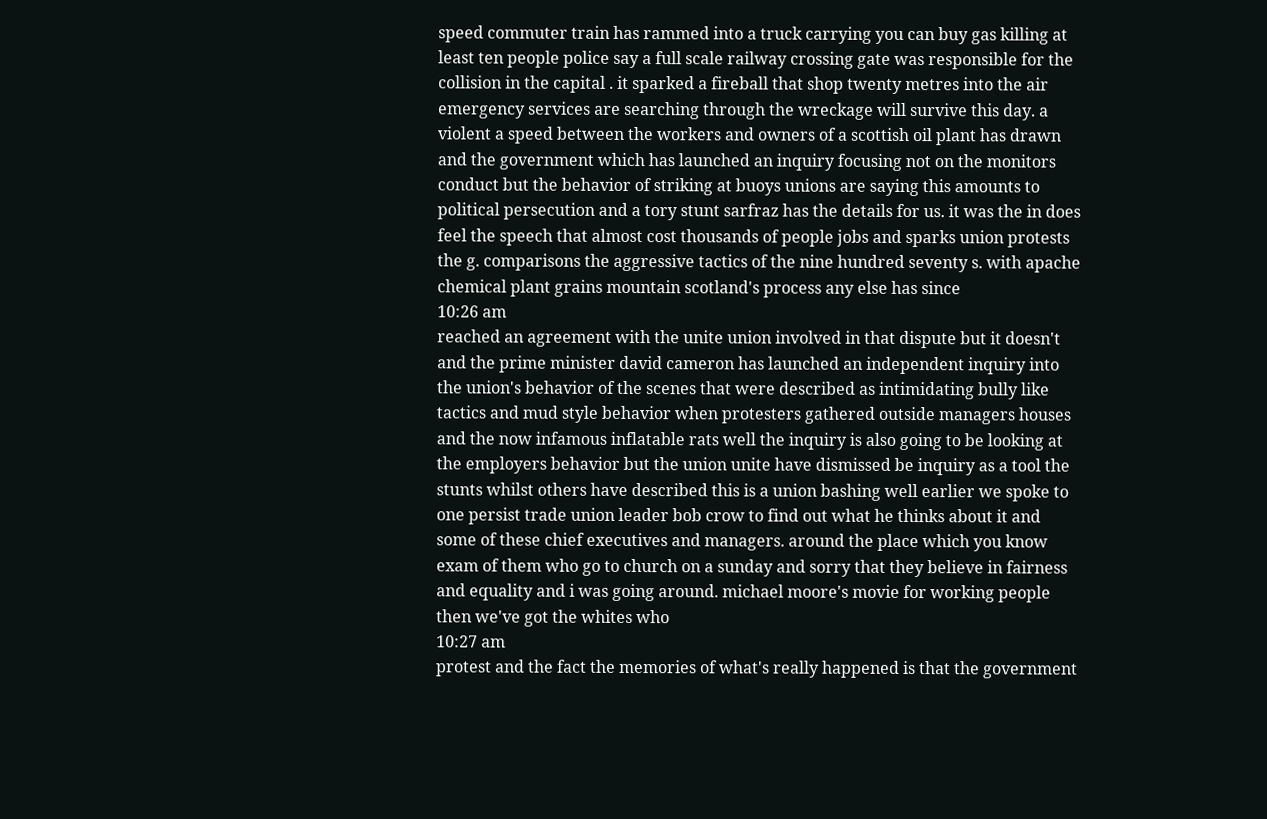speed commuter train has rammed into a truck carrying you can buy gas killing at least ten people police say a full scale railway crossing gate was responsible for the collision in the capital . it sparked a fireball that shop twenty metres into the air emergency services are searching through the wreckage will survive this day. a violent a speed between the workers and owners of a scottish oil plant has drawn and the government which has launched an inquiry focusing not on the monitors conduct but the behavior of striking at buoys unions are saying this amounts to political persecution and a tory stunt sarfraz has the details for us. it was the in does feel the speech that almost cost thousands of people jobs and sparks union protests the g. comparisons the aggressive tactics of the nine hundred seventy s. with apache chemical plant grains mountain scotland's process any else has since
10:26 am
reached an agreement with the unite union involved in that dispute but it doesn't and the prime minister david cameron has launched an independent inquiry into the union's behavior of the scenes that were described as intimidating bully like tactics and mud style behavior when protesters gathered outside managers houses and the now infamous inflatable rats well the inquiry is also going to be looking at the employers behavior but the union unite have dismissed be inquiry as a tool the stunts whilst others have described this is a union bashing well earlier we spoke to one persist trade union leader bob crow to find out what he thinks about it and some of these chief executives and managers. around the place which you know exam of them who go to church on a sunday and sorry that they believe in fairness and equality and i was going around. michael moore's movie for working people then we've got the whites who
10:27 am
protest and the fact the memories of what's really happened is that the government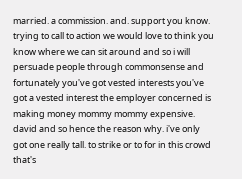married. a commission. and. support you know. trying to call to action we would love to think you know where we can sit around and so i will persuade people through commonsense and fortunately you've got vested interests you've got a vested interest the employer concerned is making money mommy mommy expensive. david and so hence the reason why. i've only got one really tall. to strike or to for in this crowd that's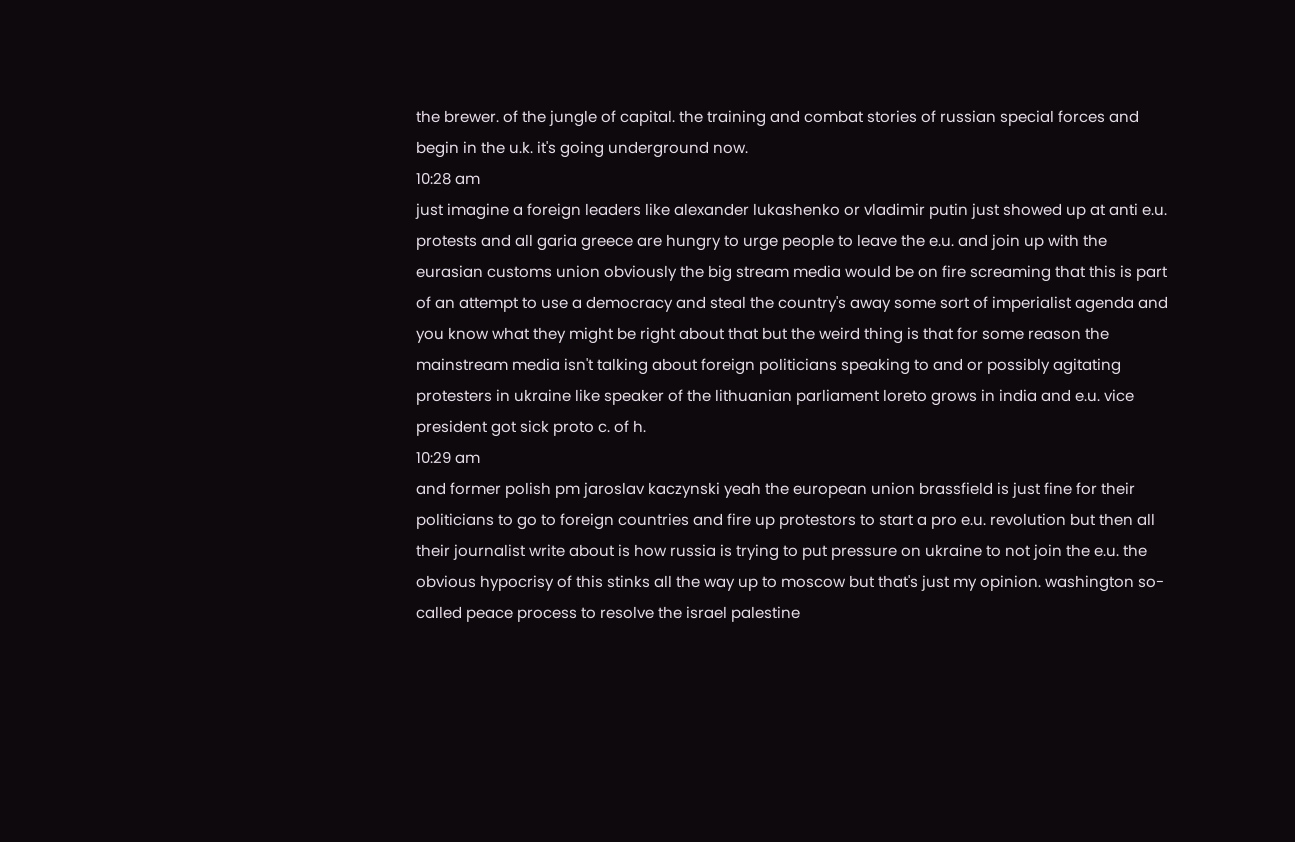the brewer. of the jungle of capital. the training and combat stories of russian special forces and begin in the u.k. it's going underground now.
10:28 am
just imagine a foreign leaders like alexander lukashenko or vladimir putin just showed up at anti e.u. protests and all garia greece are hungry to urge people to leave the e.u. and join up with the eurasian customs union obviously the big stream media would be on fire screaming that this is part of an attempt to use a democracy and steal the country's away some sort of imperialist agenda and you know what they might be right about that but the weird thing is that for some reason the mainstream media isn't talking about foreign politicians speaking to and or possibly agitating protesters in ukraine like speaker of the lithuanian parliament loreto grows in india and e.u. vice president got sick proto c. of h.
10:29 am
and former polish pm jaroslav kaczynski yeah the european union brassfield is just fine for their politicians to go to foreign countries and fire up protestors to start a pro e.u. revolution but then all their journalist write about is how russia is trying to put pressure on ukraine to not join the e.u. the obvious hypocrisy of this stinks all the way up to moscow but that's just my opinion. washington so-called peace process to resolve the israel palestine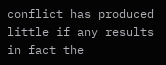conflict has produced little if any results in fact the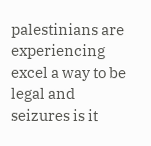palestinians are experiencing excel a way to be legal and seizures is it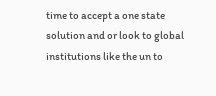time to accept a one state solution and or look to global institutions like the un to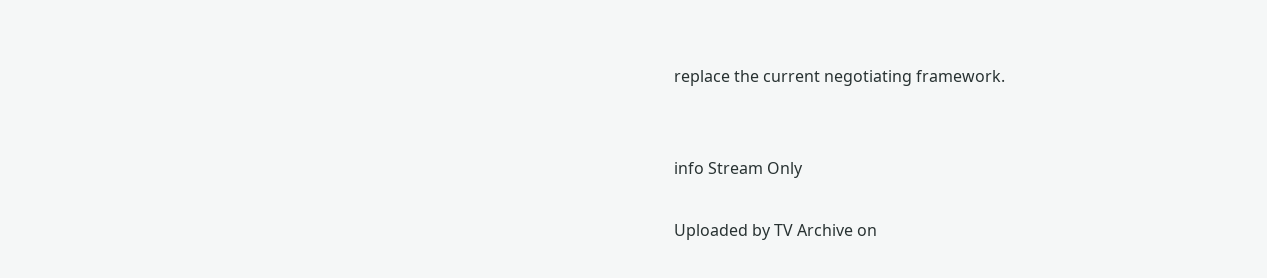replace the current negotiating framework.


info Stream Only

Uploaded by TV Archive on